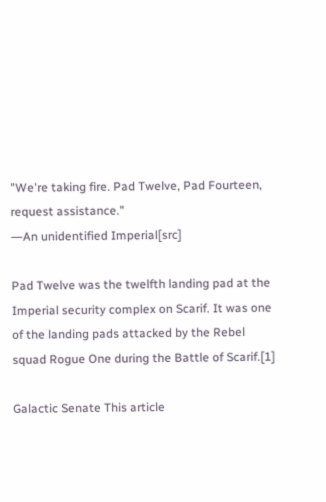"We're taking fire. Pad Twelve, Pad Fourteen, request assistance."
―An unidentified Imperial[src]

Pad Twelve was the twelfth landing pad at the Imperial security complex on Scarif. It was one of the landing pads attacked by the Rebel squad Rogue One during the Battle of Scarif.[1]

Galactic Senate This article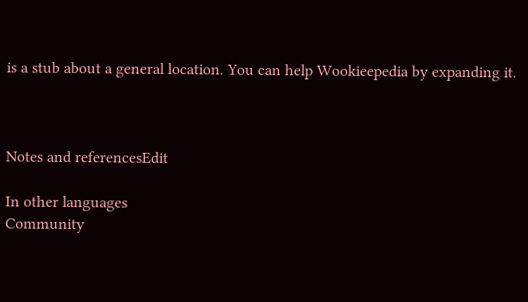is a stub about a general location. You can help Wookieepedia by expanding it.



Notes and referencesEdit

In other languages
Community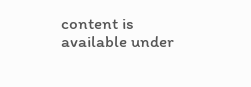content is available under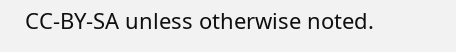CC-BY-SA unless otherwise noted.